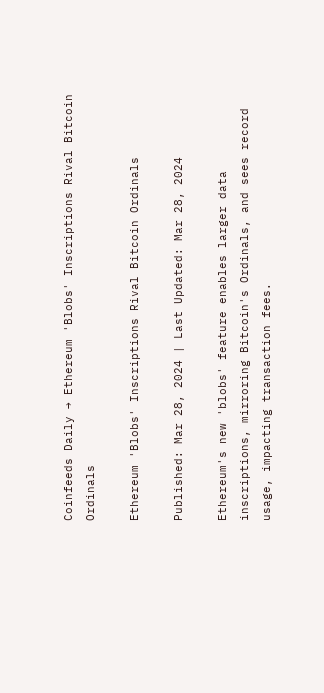Coinfeeds Daily → Ethereum 'Blobs' Inscriptions Rival Bitcoin Ordinals

Ethereum 'Blobs' Inscriptions Rival Bitcoin Ordinals

Published: Mar 28, 2024 | Last Updated: Mar 28, 2024

Ethereum's new 'blobs' feature enables larger data inscriptions, mirroring Bitcoin's Ordinals, and sees record usage, impacting transaction fees.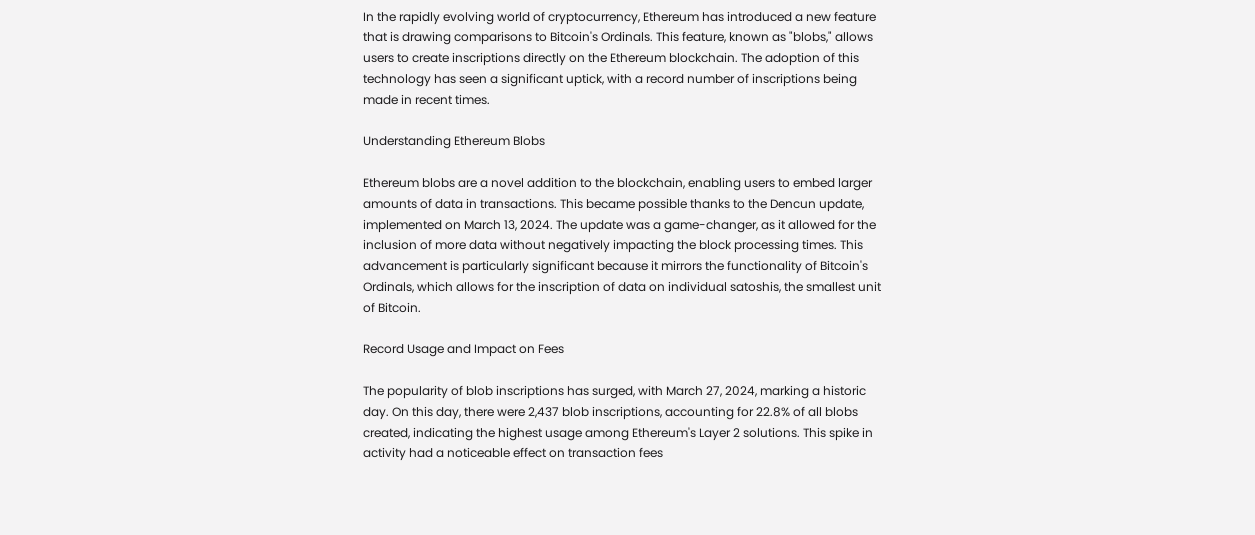In the rapidly evolving world of cryptocurrency, Ethereum has introduced a new feature that is drawing comparisons to Bitcoin's Ordinals. This feature, known as "blobs," allows users to create inscriptions directly on the Ethereum blockchain. The adoption of this technology has seen a significant uptick, with a record number of inscriptions being made in recent times.

Understanding Ethereum Blobs

Ethereum blobs are a novel addition to the blockchain, enabling users to embed larger amounts of data in transactions. This became possible thanks to the Dencun update, implemented on March 13, 2024. The update was a game-changer, as it allowed for the inclusion of more data without negatively impacting the block processing times. This advancement is particularly significant because it mirrors the functionality of Bitcoin's Ordinals, which allows for the inscription of data on individual satoshis, the smallest unit of Bitcoin.

Record Usage and Impact on Fees

The popularity of blob inscriptions has surged, with March 27, 2024, marking a historic day. On this day, there were 2,437 blob inscriptions, accounting for 22.8% of all blobs created, indicating the highest usage among Ethereum's Layer 2 solutions. This spike in activity had a noticeable effect on transaction fees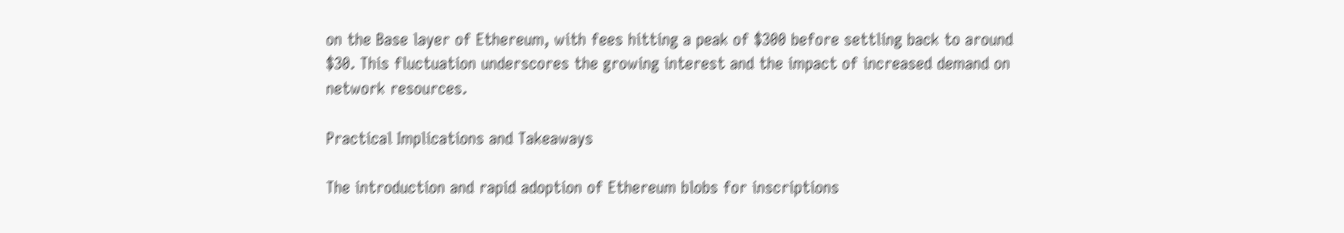on the Base layer of Ethereum, with fees hitting a peak of $300 before settling back to around $30. This fluctuation underscores the growing interest and the impact of increased demand on network resources.

Practical Implications and Takeaways

The introduction and rapid adoption of Ethereum blobs for inscriptions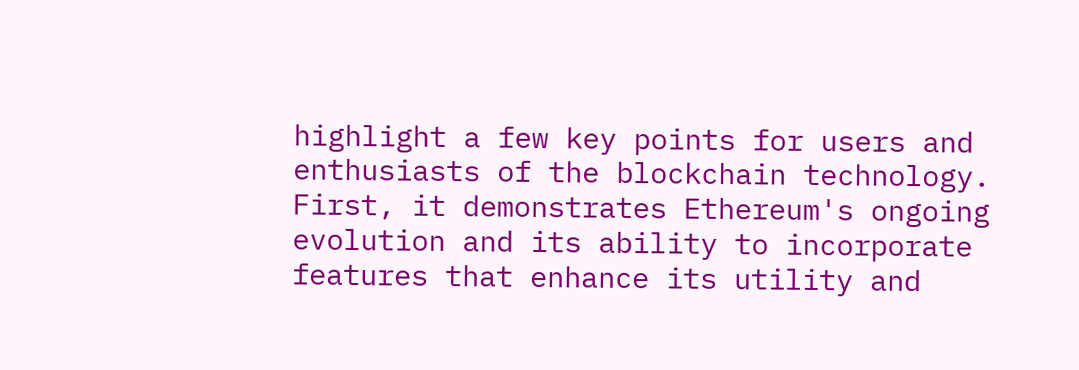highlight a few key points for users and enthusiasts of the blockchain technology. First, it demonstrates Ethereum's ongoing evolution and its ability to incorporate features that enhance its utility and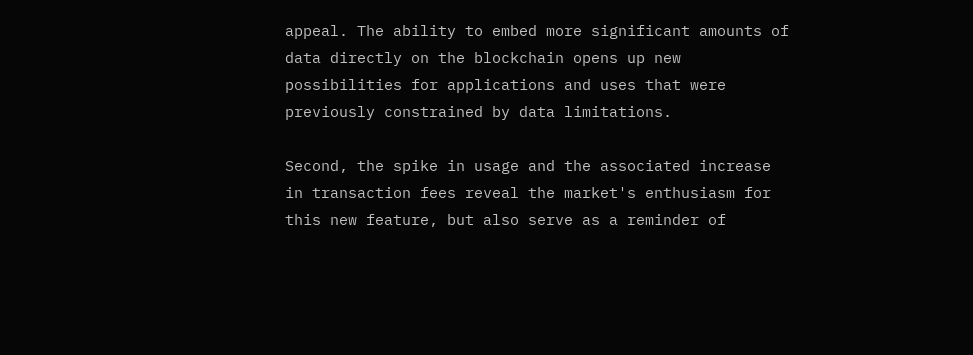appeal. The ability to embed more significant amounts of data directly on the blockchain opens up new possibilities for applications and uses that were previously constrained by data limitations.

Second, the spike in usage and the associated increase in transaction fees reveal the market's enthusiasm for this new feature, but also serve as a reminder of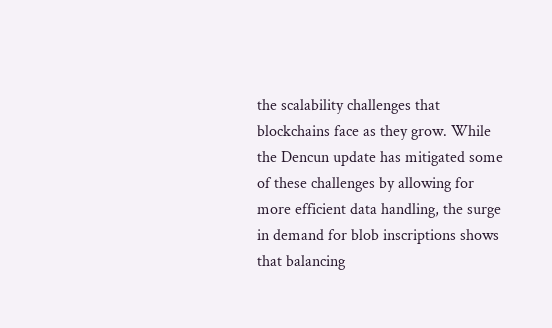the scalability challenges that blockchains face as they grow. While the Dencun update has mitigated some of these challenges by allowing for more efficient data handling, the surge in demand for blob inscriptions shows that balancing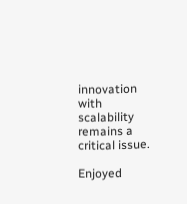innovation with scalability remains a critical issue.

Enjoyed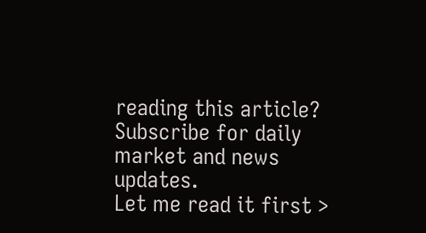reading this article? Subscribe for daily market and news updates.
Let me read it first >